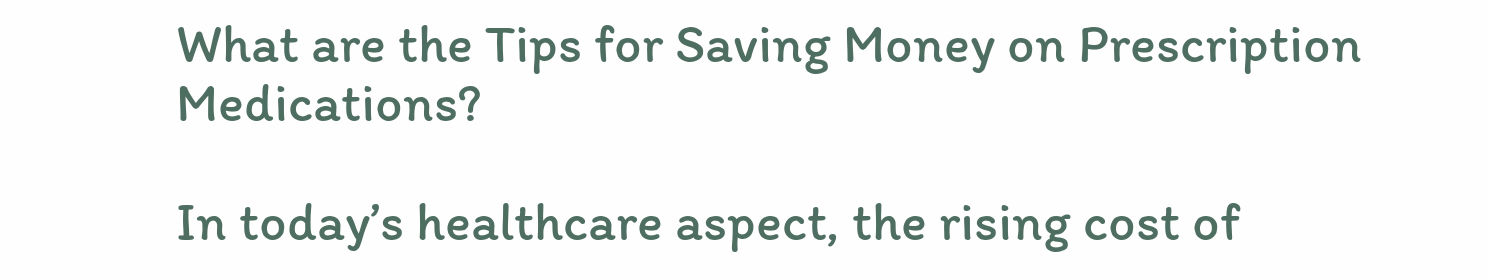What are the Tips for Saving Money on Prescription Medications?

In today’s healthcare aspect, the rising cost of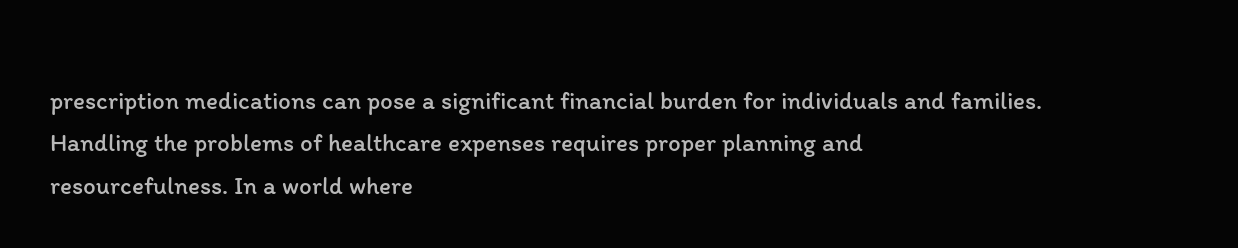prescription medications can pose a significant financial burden for individuals and families. Handling the problems of healthcare expenses requires proper planning and resourcefulness. In a world where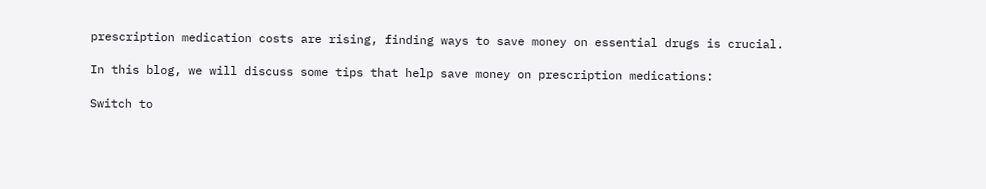prescription medication costs are rising, finding ways to save money on essential drugs is crucial.

In this blog, we will discuss some tips that help save money on prescription medications:

Switch to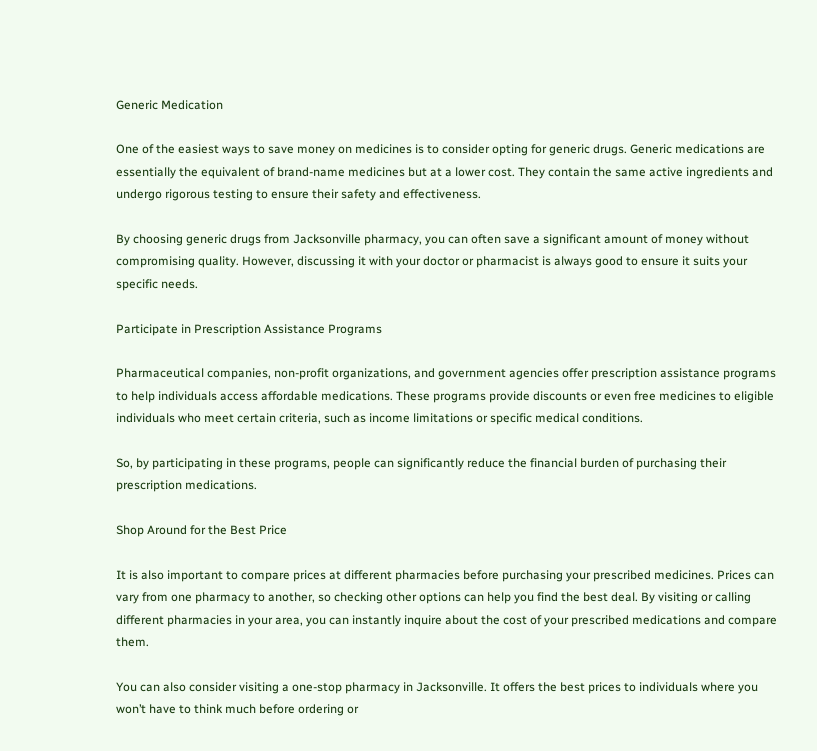Generic Medication

One of the easiest ways to save money on medicines is to consider opting for generic drugs. Generic medications are essentially the equivalent of brand-name medicines but at a lower cost. They contain the same active ingredients and undergo rigorous testing to ensure their safety and effectiveness.

By choosing generic drugs from Jacksonville pharmacy, you can often save a significant amount of money without compromising quality. However, discussing it with your doctor or pharmacist is always good to ensure it suits your specific needs.

Participate in Prescription Assistance Programs

Pharmaceutical companies, non-profit organizations, and government agencies offer prescription assistance programs to help individuals access affordable medications. These programs provide discounts or even free medicines to eligible individuals who meet certain criteria, such as income limitations or specific medical conditions.

So, by participating in these programs, people can significantly reduce the financial burden of purchasing their prescription medications.

Shop Around for the Best Price

It is also important to compare prices at different pharmacies before purchasing your prescribed medicines. Prices can vary from one pharmacy to another, so checking other options can help you find the best deal. By visiting or calling different pharmacies in your area, you can instantly inquire about the cost of your prescribed medications and compare them.

You can also consider visiting a one-stop pharmacy in Jacksonville. It offers the best prices to individuals where you won’t have to think much before ordering or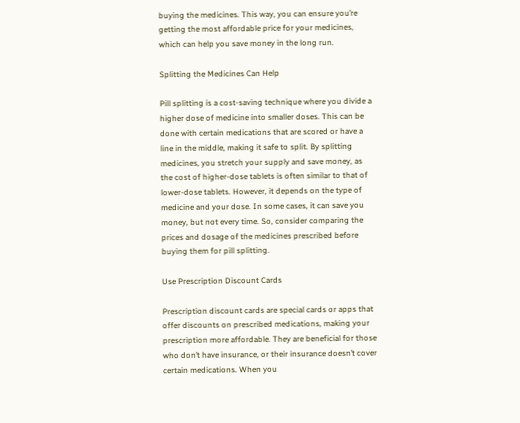buying the medicines. This way, you can ensure you’re getting the most affordable price for your medicines, which can help you save money in the long run.

Splitting the Medicines Can Help

Pill splitting is a cost-saving technique where you divide a higher dose of medicine into smaller doses. This can be done with certain medications that are scored or have a line in the middle, making it safe to split. By splitting medicines, you stretch your supply and save money, as the cost of higher-dose tablets is often similar to that of lower-dose tablets. However, it depends on the type of medicine and your dose. In some cases, it can save you money, but not every time. So, consider comparing the prices and dosage of the medicines prescribed before buying them for pill splitting.

Use Prescription Discount Cards

Prescription discount cards are special cards or apps that offer discounts on prescribed medications, making your prescription more affordable. They are beneficial for those who don’t have insurance, or their insurance doesn’t cover certain medications. When you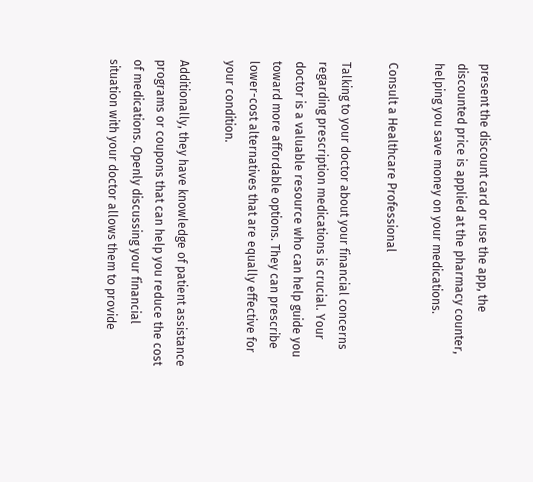present the discount card or use the app, the discounted price is applied at the pharmacy counter, helping you save money on your medications.

Consult a Healthcare Professional

Talking to your doctor about your financial concerns regarding prescription medications is crucial. Your doctor is a valuable resource who can help guide you toward more affordable options. They can prescribe lower-cost alternatives that are equally effective for your condition.

Additionally, they have knowledge of patient assistance programs or coupons that can help you reduce the cost of medications. Openly discussing your financial situation with your doctor allows them to provide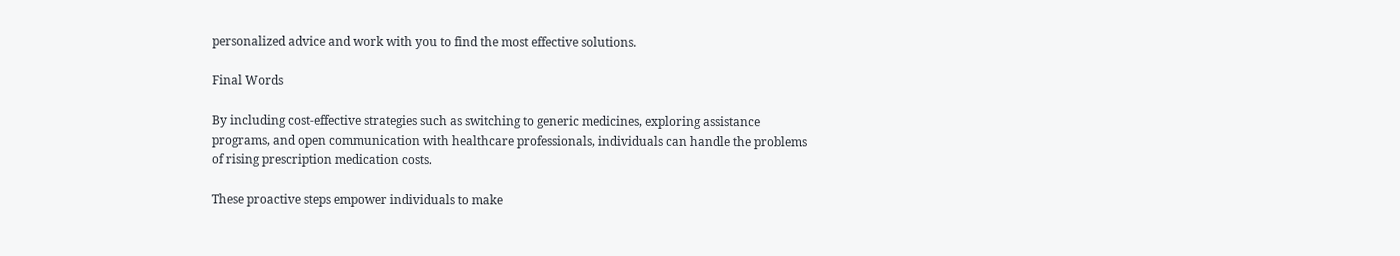personalized advice and work with you to find the most effective solutions.

Final Words

By including cost-effective strategies such as switching to generic medicines, exploring assistance programs, and open communication with healthcare professionals, individuals can handle the problems of rising prescription medication costs.

These proactive steps empower individuals to make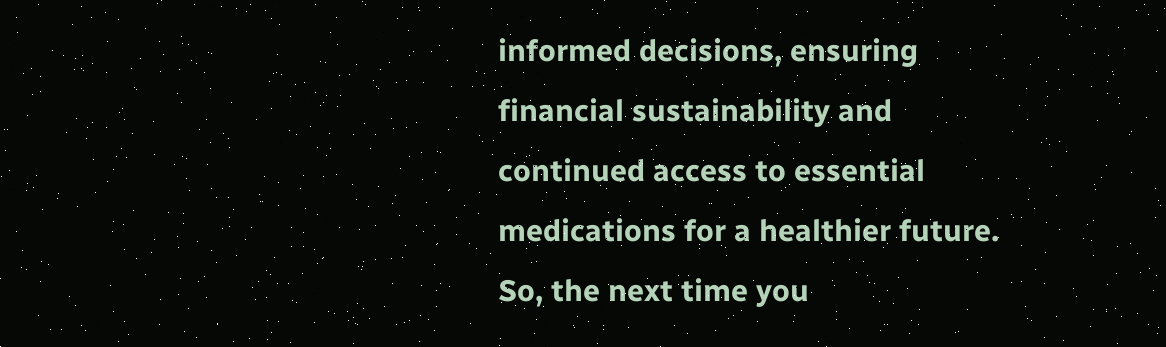informed decisions, ensuring financial sustainability and continued access to essential medications for a healthier future. So, the next time you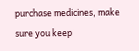purchase medicines, make sure you keep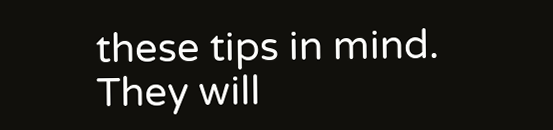these tips in mind. They will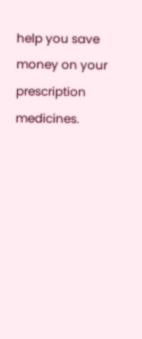help you save money on your prescription medicines.